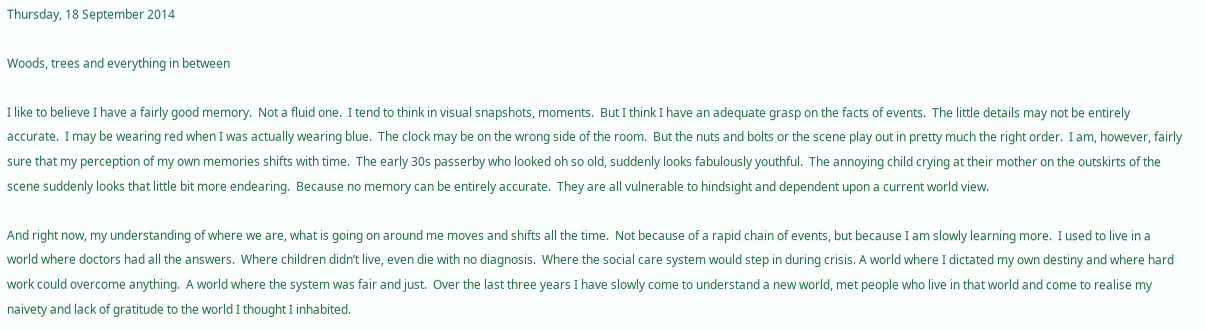Thursday, 18 September 2014

Woods, trees and everything in between

I like to believe I have a fairly good memory.  Not a fluid one.  I tend to think in visual snapshots, moments.  But I think I have an adequate grasp on the facts of events.  The little details may not be entirely accurate.  I may be wearing red when I was actually wearing blue.  The clock may be on the wrong side of the room.  But the nuts and bolts or the scene play out in pretty much the right order.  I am, however, fairly sure that my perception of my own memories shifts with time.  The early 30s passerby who looked oh so old, suddenly looks fabulously youthful.  The annoying child crying at their mother on the outskirts of the scene suddenly looks that little bit more endearing.  Because no memory can be entirely accurate.  They are all vulnerable to hindsight and dependent upon a current world view.

And right now, my understanding of where we are, what is going on around me moves and shifts all the time.  Not because of a rapid chain of events, but because I am slowly learning more.  I used to live in a world where doctors had all the answers.  Where children didn’t live, even die with no diagnosis.  Where the social care system would step in during crisis. A world where I dictated my own destiny and where hard work could overcome anything.  A world where the system was fair and just.  Over the last three years I have slowly come to understand a new world, met people who live in that world and come to realise my naivety and lack of gratitude to the world I thought I inhabited.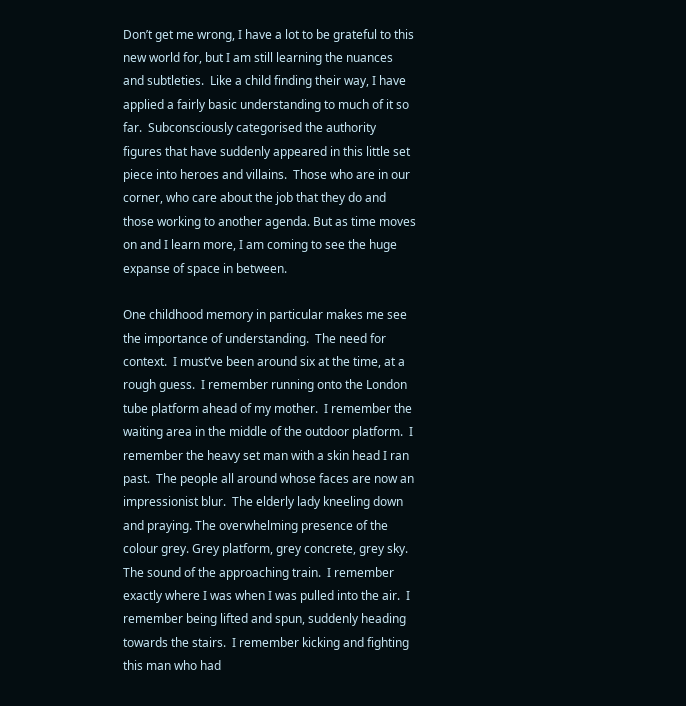Don’t get me wrong, I have a lot to be grateful to this new world for, but I am still learning the nuances and subtleties.  Like a child finding their way, I have applied a fairly basic understanding to much of it so far.  Subconsciously categorised the authority figures that have suddenly appeared in this little set piece into heroes and villains.  Those who are in our corner, who care about the job that they do and those working to another agenda. But as time moves on and I learn more, I am coming to see the huge expanse of space in between.

One childhood memory in particular makes me see the importance of understanding.  The need for context.  I must’ve been around six at the time, at a rough guess.  I remember running onto the London tube platform ahead of my mother.  I remember the waiting area in the middle of the outdoor platform.  I remember the heavy set man with a skin head I ran past.  The people all around whose faces are now an impressionist blur.  The elderly lady kneeling down and praying. The overwhelming presence of the colour grey. Grey platform, grey concrete, grey sky. The sound of the approaching train.  I remember exactly where I was when I was pulled into the air.  I remember being lifted and spun, suddenly heading towards the stairs.  I remember kicking and fighting this man who had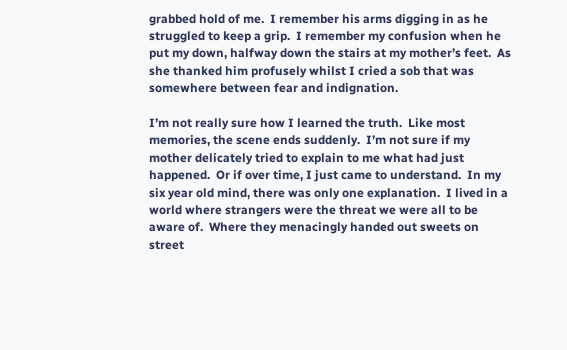grabbed hold of me.  I remember his arms digging in as he struggled to keep a grip.  I remember my confusion when he put my down, halfway down the stairs at my mother’s feet.  As she thanked him profusely whilst I cried a sob that was somewhere between fear and indignation.

I’m not really sure how I learned the truth.  Like most memories, the scene ends suddenly.  I’m not sure if my mother delicately tried to explain to me what had just happened.  Or if over time, I just came to understand.  In my six year old mind, there was only one explanation.  I lived in a world where strangers were the threat we were all to be aware of.  Where they menacingly handed out sweets on street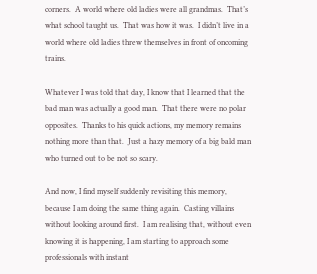corners.  A world where old ladies were all grandmas.  That’s what school taught us.  That was how it was.  I didn’t live in a world where old ladies threw themselves in front of oncoming trains.

Whatever I was told that day, I know that I learned that the bad man was actually a good man.  That there were no polar opposites.  Thanks to his quick actions, my memory remains nothing more than that.  Just a hazy memory of a big bald man who turned out to be not so scary.

And now, I find myself suddenly revisiting this memory, because I am doing the same thing again.  Casting villains without looking around first.  I am realising that, without even knowing it is happening, I am starting to approach some professionals with instant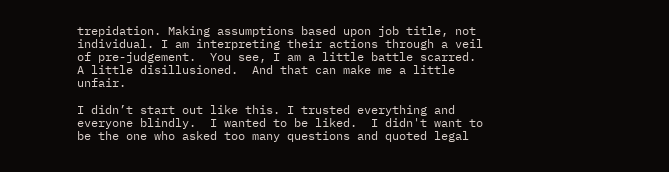trepidation. Making assumptions based upon job title, not individual. I am interpreting their actions through a veil of pre-judgement.  You see, I am a little battle scarred.  A little disillusioned.  And that can make me a little unfair.

I didn’t start out like this. I trusted everything and everyone blindly.  I wanted to be liked.  I didn't want to be the one who asked too many questions and quoted legal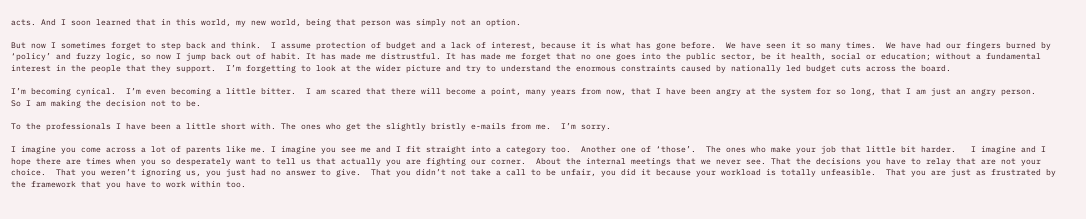acts. And I soon learned that in this world, my new world, being that person was simply not an option.

But now I sometimes forget to step back and think.  I assume protection of budget and a lack of interest, because it is what has gone before.  We have seen it so many times.  We have had our fingers burned by ‘policy’ and fuzzy logic, so now I jump back out of habit. It has made me distrustful. It has made me forget that no one goes into the public sector, be it health, social or education; without a fundamental interest in the people that they support.  I’m forgetting to look at the wider picture and try to understand the enormous constraints caused by nationally led budget cuts across the board.

I’m becoming cynical.  I’m even becoming a little bitter.  I am scared that there will become a point, many years from now, that I have been angry at the system for so long, that I am just an angry person.
So I am making the decision not to be.

To the professionals I have been a little short with. The ones who get the slightly bristly e-mails from me.  I’m sorry.

I imagine you come across a lot of parents like me. I imagine you see me and I fit straight into a category too.  Another one of ‘those’.  The ones who make your job that little bit harder.   I imagine and I hope there are times when you so desperately want to tell us that actually you are fighting our corner.  About the internal meetings that we never see. That the decisions you have to relay that are not your choice.  That you weren’t ignoring us, you just had no answer to give.  That you didn’t not take a call to be unfair, you did it because your workload is totally unfeasible.  That you are just as frustrated by the framework that you have to work within too.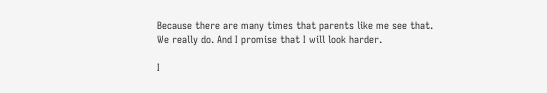Because there are many times that parents like me see that.  We really do. And I promise that I will look harder.

I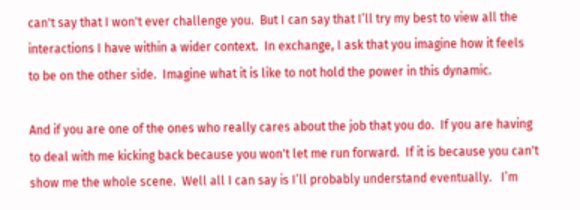can't say that I won't ever challenge you.  But I can say that I’ll try my best to view all the interactions I have within a wider context.  In exchange, I ask that you imagine how it feels to be on the other side.  Imagine what it is like to not hold the power in this dynamic.

And if you are one of the ones who really cares about the job that you do.  If you are having to deal with me kicking back because you won't let me run forward.  If it is because you can't show me the whole scene.  Well all I can say is I’ll probably understand eventually.   I’m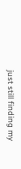just still finding my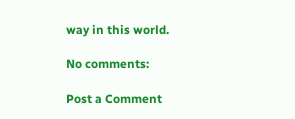way in this world.

No comments:

Post a Comment